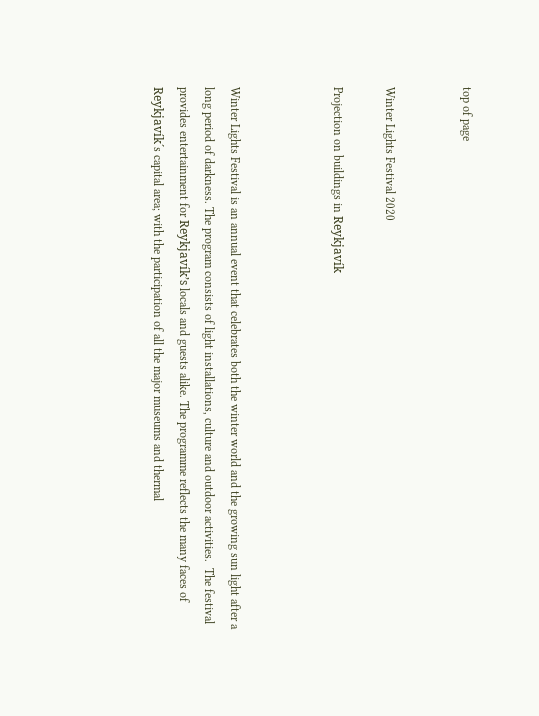top of page


Winter Lights Festival 2020

Projection on buildings in Reykjavík



Winter Lights Festival is an annual event that celebrates both the winter world and the growing sun light after a long period of darkness. The program consists of light installations, culture and outdoor activities.  The festival provides entertainment for Reykjavík’s locals and guests alike. The programme reflects the many faces of Reykjavík´s capital area; with the participation of all the major museums and thermal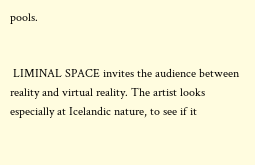pools.


 LIMINAL SPACE invites the audience between reality and virtual reality. The artist looks especially at Icelandic nature, to see if it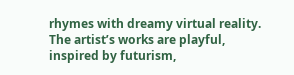rhymes with dreamy virtual reality. The artist’s works are playful, inspired by futurism,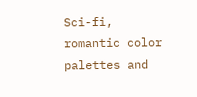Sci-fi, romantic color palettes and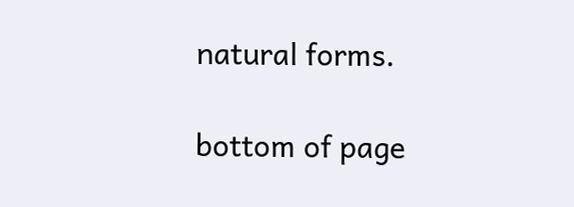natural forms.

bottom of page